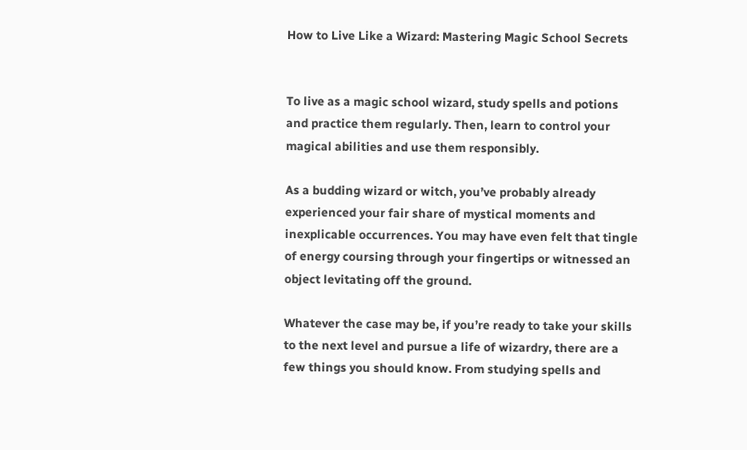How to Live Like a Wizard: Mastering Magic School Secrets


To live as a magic school wizard, study spells and potions and practice them regularly. Then, learn to control your magical abilities and use them responsibly.

As a budding wizard or witch, you’ve probably already experienced your fair share of mystical moments and inexplicable occurrences. You may have even felt that tingle of energy coursing through your fingertips or witnessed an object levitating off the ground.

Whatever the case may be, if you’re ready to take your skills to the next level and pursue a life of wizardry, there are a few things you should know. From studying spells and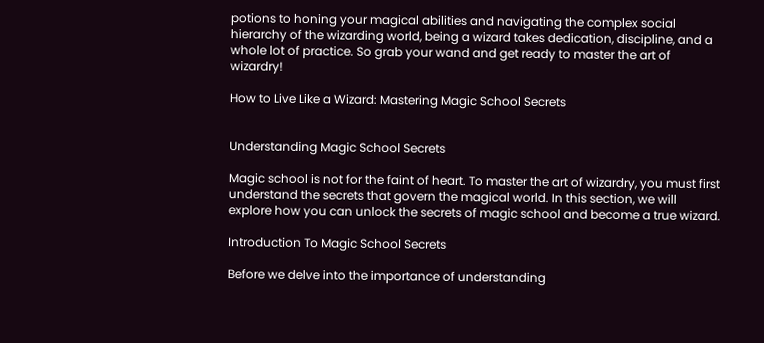potions to honing your magical abilities and navigating the complex social hierarchy of the wizarding world, being a wizard takes dedication, discipline, and a whole lot of practice. So grab your wand and get ready to master the art of wizardry!

How to Live Like a Wizard: Mastering Magic School Secrets


Understanding Magic School Secrets

Magic school is not for the faint of heart. To master the art of wizardry, you must first understand the secrets that govern the magical world. In this section, we will explore how you can unlock the secrets of magic school and become a true wizard.

Introduction To Magic School Secrets

Before we delve into the importance of understanding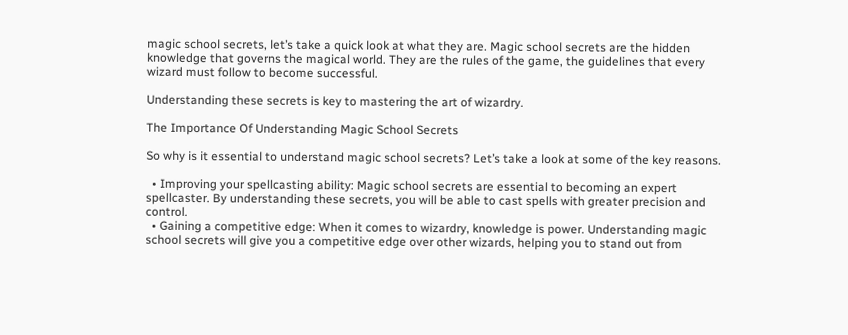magic school secrets, let’s take a quick look at what they are. Magic school secrets are the hidden knowledge that governs the magical world. They are the rules of the game, the guidelines that every wizard must follow to become successful.

Understanding these secrets is key to mastering the art of wizardry.

The Importance Of Understanding Magic School Secrets

So why is it essential to understand magic school secrets? Let’s take a look at some of the key reasons.

  • Improving your spellcasting ability: Magic school secrets are essential to becoming an expert spellcaster. By understanding these secrets, you will be able to cast spells with greater precision and control.
  • Gaining a competitive edge: When it comes to wizardry, knowledge is power. Understanding magic school secrets will give you a competitive edge over other wizards, helping you to stand out from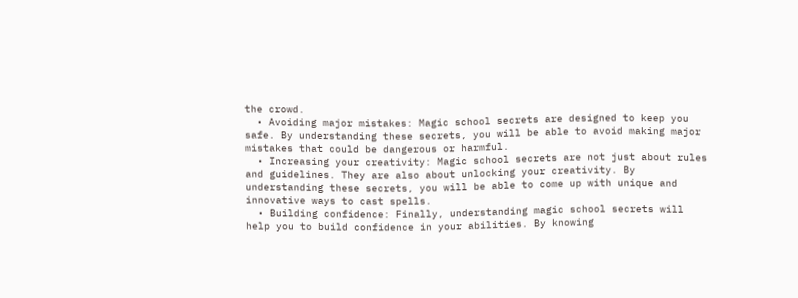the crowd.
  • Avoiding major mistakes: Magic school secrets are designed to keep you safe. By understanding these secrets, you will be able to avoid making major mistakes that could be dangerous or harmful.
  • Increasing your creativity: Magic school secrets are not just about rules and guidelines. They are also about unlocking your creativity. By understanding these secrets, you will be able to come up with unique and innovative ways to cast spells.
  • Building confidence: Finally, understanding magic school secrets will help you to build confidence in your abilities. By knowing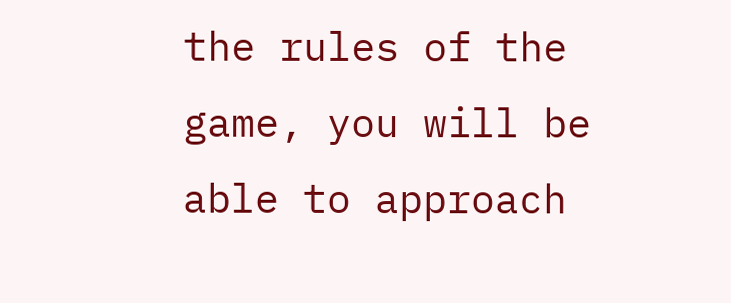the rules of the game, you will be able to approach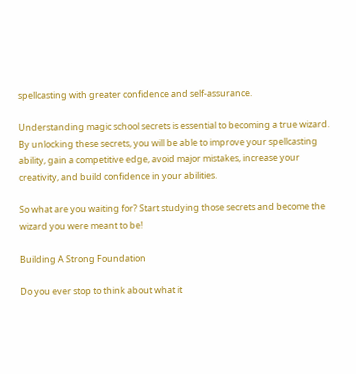spellcasting with greater confidence and self-assurance.

Understanding magic school secrets is essential to becoming a true wizard. By unlocking these secrets, you will be able to improve your spellcasting ability, gain a competitive edge, avoid major mistakes, increase your creativity, and build confidence in your abilities.

So what are you waiting for? Start studying those secrets and become the wizard you were meant to be!

Building A Strong Foundation

Do you ever stop to think about what it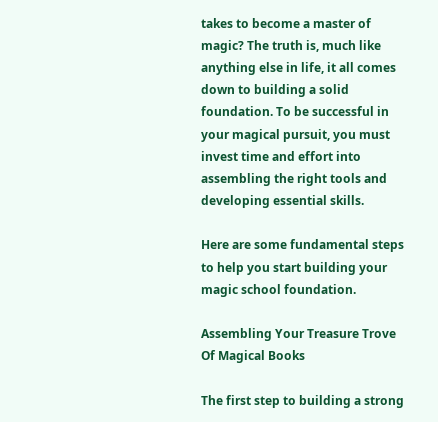takes to become a master of magic? The truth is, much like anything else in life, it all comes down to building a solid foundation. To be successful in your magical pursuit, you must invest time and effort into assembling the right tools and developing essential skills.

Here are some fundamental steps to help you start building your magic school foundation.

Assembling Your Treasure Trove Of Magical Books

The first step to building a strong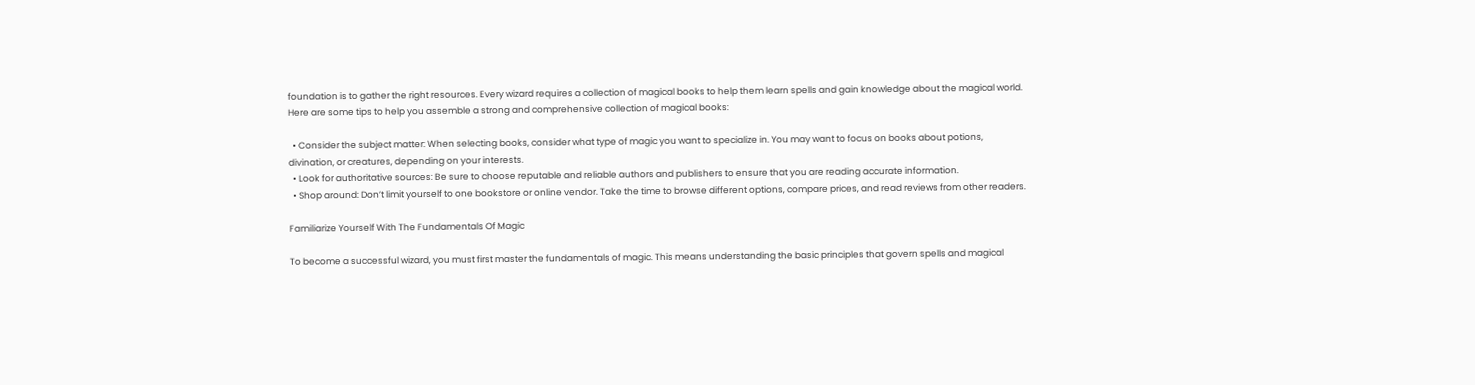foundation is to gather the right resources. Every wizard requires a collection of magical books to help them learn spells and gain knowledge about the magical world. Here are some tips to help you assemble a strong and comprehensive collection of magical books:

  • Consider the subject matter: When selecting books, consider what type of magic you want to specialize in. You may want to focus on books about potions, divination, or creatures, depending on your interests.
  • Look for authoritative sources: Be sure to choose reputable and reliable authors and publishers to ensure that you are reading accurate information.
  • Shop around: Don’t limit yourself to one bookstore or online vendor. Take the time to browse different options, compare prices, and read reviews from other readers.

Familiarize Yourself With The Fundamentals Of Magic

To become a successful wizard, you must first master the fundamentals of magic. This means understanding the basic principles that govern spells and magical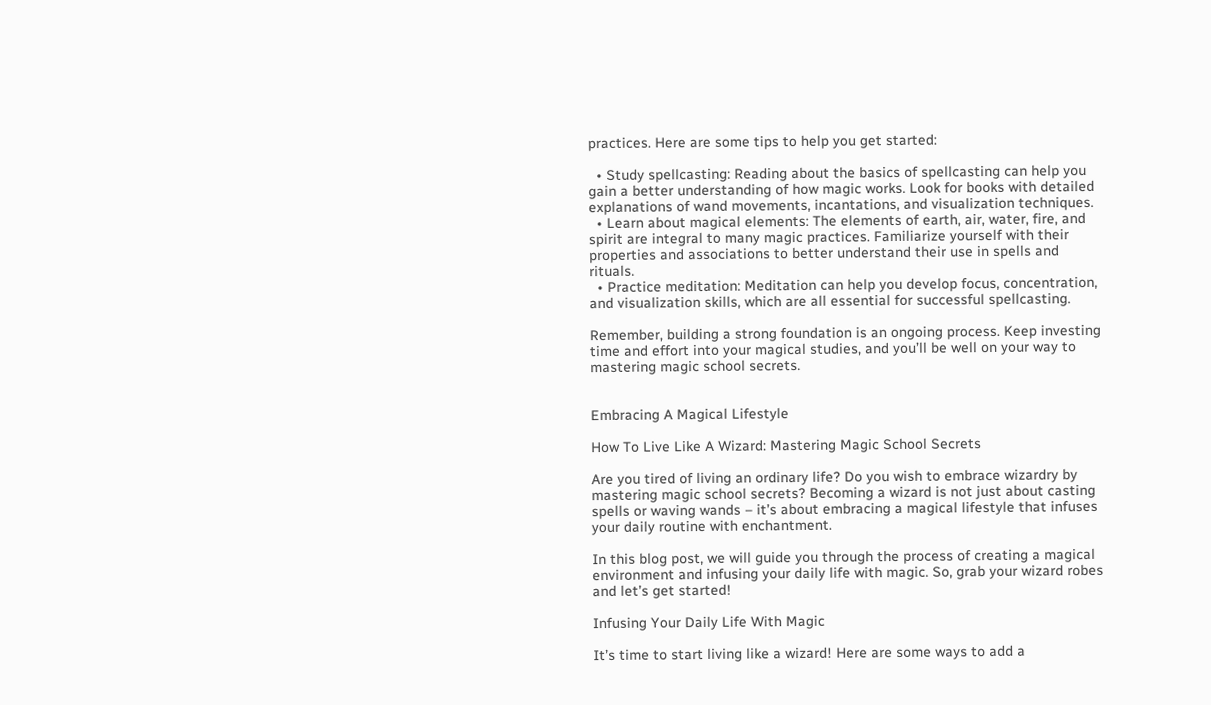practices. Here are some tips to help you get started:

  • Study spellcasting: Reading about the basics of spellcasting can help you gain a better understanding of how magic works. Look for books with detailed explanations of wand movements, incantations, and visualization techniques.
  • Learn about magical elements: The elements of earth, air, water, fire, and spirit are integral to many magic practices. Familiarize yourself with their properties and associations to better understand their use in spells and rituals.
  • Practice meditation: Meditation can help you develop focus, concentration, and visualization skills, which are all essential for successful spellcasting.

Remember, building a strong foundation is an ongoing process. Keep investing time and effort into your magical studies, and you’ll be well on your way to mastering magic school secrets.


Embracing A Magical Lifestyle

How To Live Like A Wizard: Mastering Magic School Secrets

Are you tired of living an ordinary life? Do you wish to embrace wizardry by mastering magic school secrets? Becoming a wizard is not just about casting spells or waving wands – it’s about embracing a magical lifestyle that infuses your daily routine with enchantment.

In this blog post, we will guide you through the process of creating a magical environment and infusing your daily life with magic. So, grab your wizard robes and let’s get started!

Infusing Your Daily Life With Magic

It’s time to start living like a wizard! Here are some ways to add a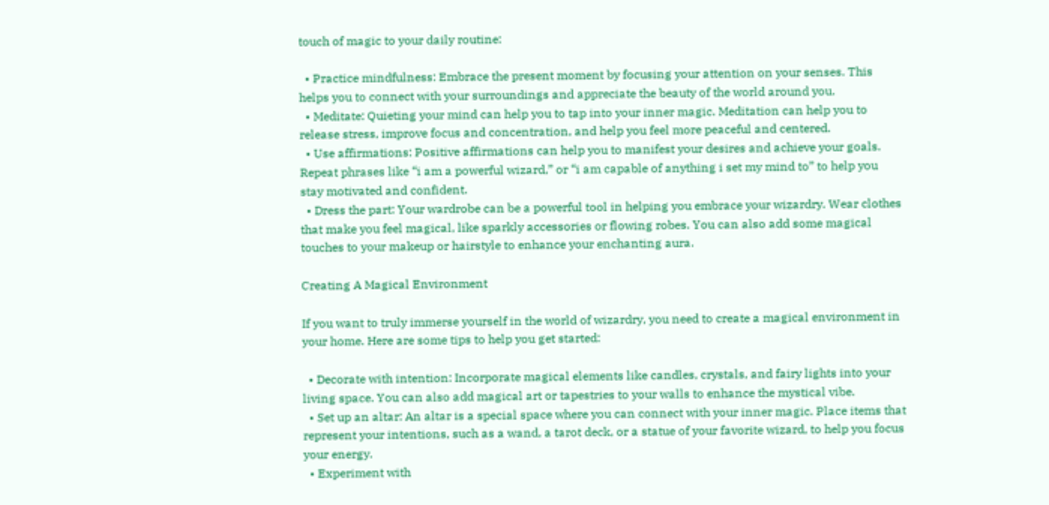touch of magic to your daily routine:

  • Practice mindfulness: Embrace the present moment by focusing your attention on your senses. This helps you to connect with your surroundings and appreciate the beauty of the world around you.
  • Meditate: Quieting your mind can help you to tap into your inner magic. Meditation can help you to release stress, improve focus and concentration, and help you feel more peaceful and centered.
  • Use affirmations: Positive affirmations can help you to manifest your desires and achieve your goals. Repeat phrases like “i am a powerful wizard,” or “i am capable of anything i set my mind to” to help you stay motivated and confident.
  • Dress the part: Your wardrobe can be a powerful tool in helping you embrace your wizardry. Wear clothes that make you feel magical, like sparkly accessories or flowing robes. You can also add some magical touches to your makeup or hairstyle to enhance your enchanting aura.

Creating A Magical Environment

If you want to truly immerse yourself in the world of wizardry, you need to create a magical environment in your home. Here are some tips to help you get started:

  • Decorate with intention: Incorporate magical elements like candles, crystals, and fairy lights into your living space. You can also add magical art or tapestries to your walls to enhance the mystical vibe.
  • Set up an altar: An altar is a special space where you can connect with your inner magic. Place items that represent your intentions, such as a wand, a tarot deck, or a statue of your favorite wizard, to help you focus your energy.
  • Experiment with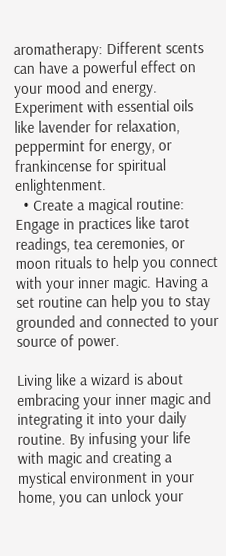aromatherapy: Different scents can have a powerful effect on your mood and energy. Experiment with essential oils like lavender for relaxation, peppermint for energy, or frankincense for spiritual enlightenment.
  • Create a magical routine: Engage in practices like tarot readings, tea ceremonies, or moon rituals to help you connect with your inner magic. Having a set routine can help you to stay grounded and connected to your source of power.

Living like a wizard is about embracing your inner magic and integrating it into your daily routine. By infusing your life with magic and creating a mystical environment in your home, you can unlock your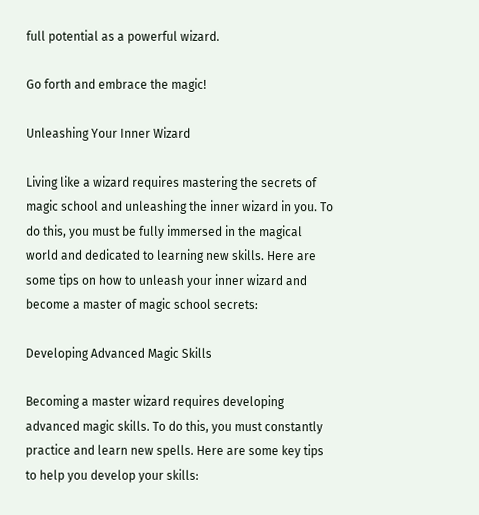full potential as a powerful wizard.

Go forth and embrace the magic!

Unleashing Your Inner Wizard

Living like a wizard requires mastering the secrets of magic school and unleashing the inner wizard in you. To do this, you must be fully immersed in the magical world and dedicated to learning new skills. Here are some tips on how to unleash your inner wizard and become a master of magic school secrets:

Developing Advanced Magic Skills

Becoming a master wizard requires developing advanced magic skills. To do this, you must constantly practice and learn new spells. Here are some key tips to help you develop your skills: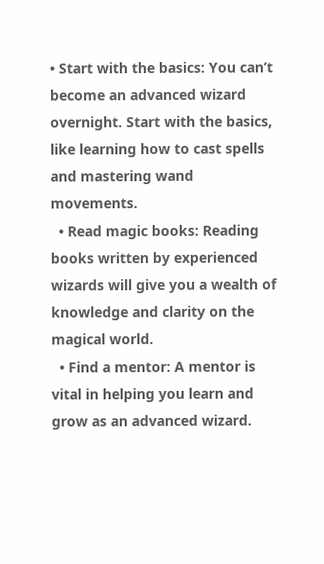• Start with the basics: You can’t become an advanced wizard overnight. Start with the basics, like learning how to cast spells and mastering wand movements.
  • Read magic books: Reading books written by experienced wizards will give you a wealth of knowledge and clarity on the magical world.
  • Find a mentor: A mentor is vital in helping you learn and grow as an advanced wizard.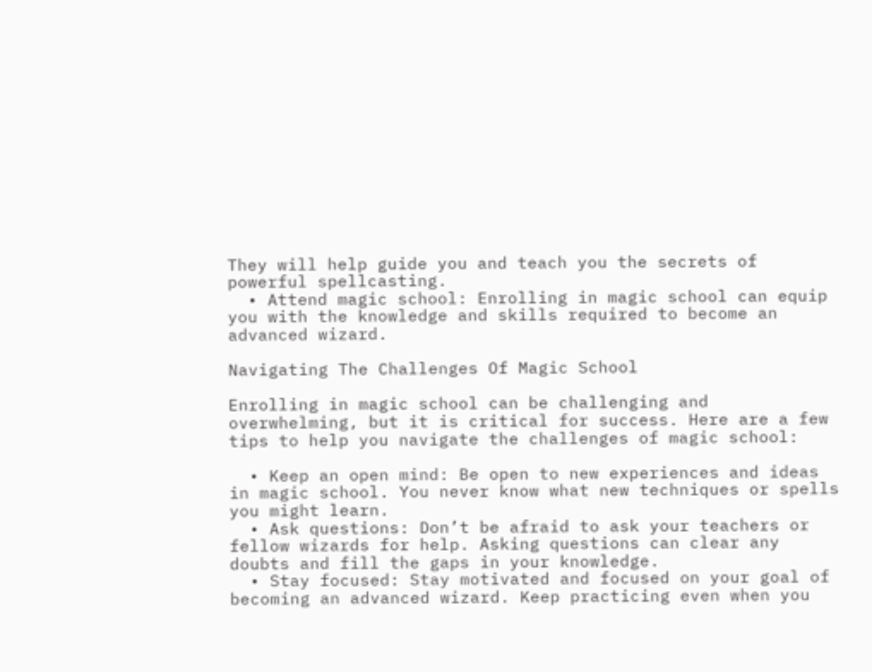They will help guide you and teach you the secrets of powerful spellcasting.
  • Attend magic school: Enrolling in magic school can equip you with the knowledge and skills required to become an advanced wizard.

Navigating The Challenges Of Magic School

Enrolling in magic school can be challenging and overwhelming, but it is critical for success. Here are a few tips to help you navigate the challenges of magic school:

  • Keep an open mind: Be open to new experiences and ideas in magic school. You never know what new techniques or spells you might learn.
  • Ask questions: Don’t be afraid to ask your teachers or fellow wizards for help. Asking questions can clear any doubts and fill the gaps in your knowledge.
  • Stay focused: Stay motivated and focused on your goal of becoming an advanced wizard. Keep practicing even when you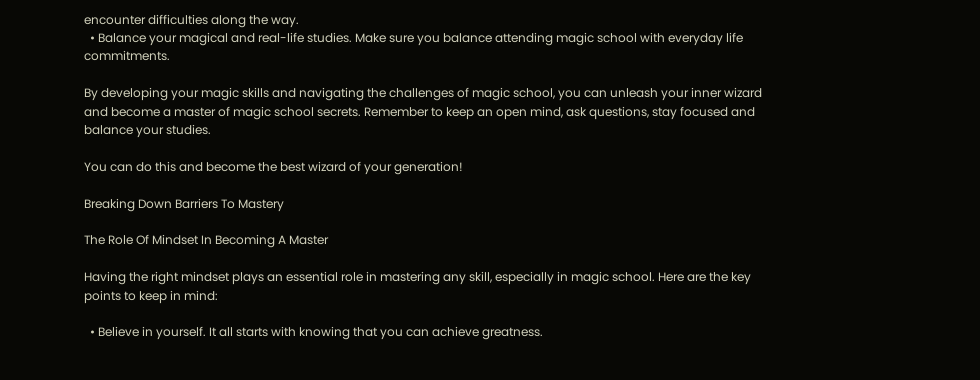encounter difficulties along the way.
  • Balance your magical and real-life studies. Make sure you balance attending magic school with everyday life commitments.

By developing your magic skills and navigating the challenges of magic school, you can unleash your inner wizard and become a master of magic school secrets. Remember to keep an open mind, ask questions, stay focused and balance your studies.

You can do this and become the best wizard of your generation!

Breaking Down Barriers To Mastery

The Role Of Mindset In Becoming A Master

Having the right mindset plays an essential role in mastering any skill, especially in magic school. Here are the key points to keep in mind:

  • Believe in yourself. It all starts with knowing that you can achieve greatness.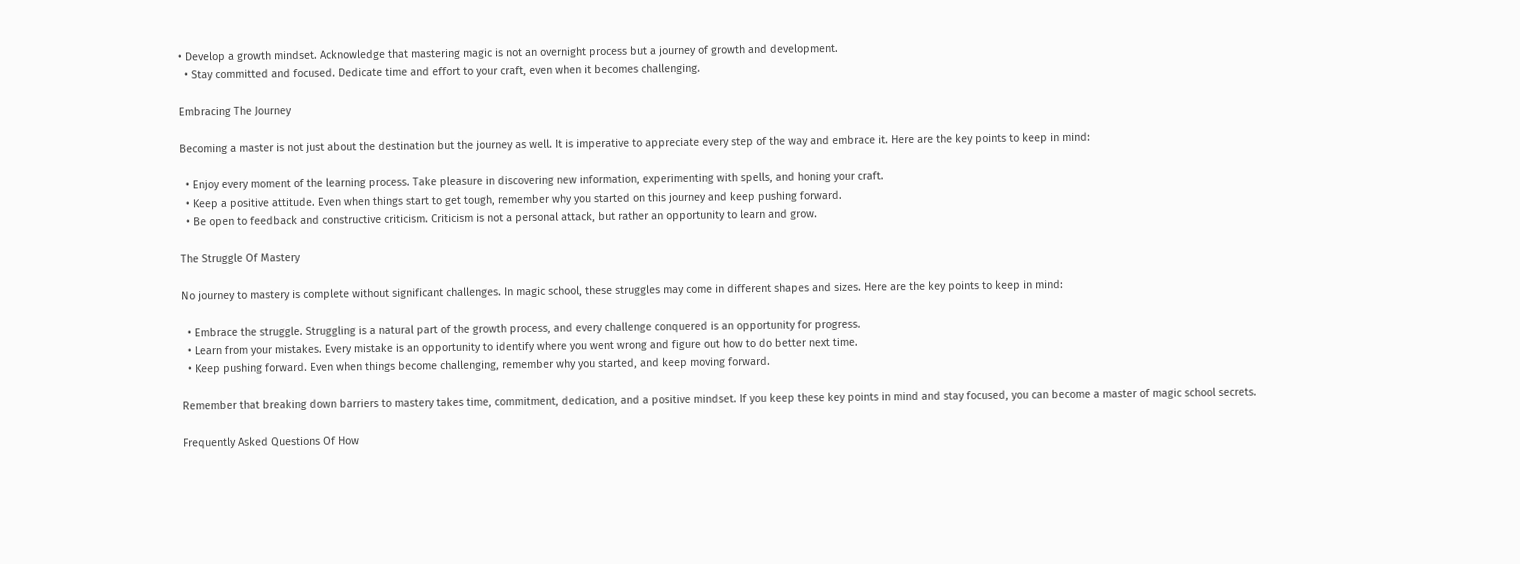• Develop a growth mindset. Acknowledge that mastering magic is not an overnight process but a journey of growth and development.
  • Stay committed and focused. Dedicate time and effort to your craft, even when it becomes challenging.

Embracing The Journey

Becoming a master is not just about the destination but the journey as well. It is imperative to appreciate every step of the way and embrace it. Here are the key points to keep in mind:

  • Enjoy every moment of the learning process. Take pleasure in discovering new information, experimenting with spells, and honing your craft.
  • Keep a positive attitude. Even when things start to get tough, remember why you started on this journey and keep pushing forward.
  • Be open to feedback and constructive criticism. Criticism is not a personal attack, but rather an opportunity to learn and grow.

The Struggle Of Mastery

No journey to mastery is complete without significant challenges. In magic school, these struggles may come in different shapes and sizes. Here are the key points to keep in mind:

  • Embrace the struggle. Struggling is a natural part of the growth process, and every challenge conquered is an opportunity for progress.
  • Learn from your mistakes. Every mistake is an opportunity to identify where you went wrong and figure out how to do better next time.
  • Keep pushing forward. Even when things become challenging, remember why you started, and keep moving forward.

Remember that breaking down barriers to mastery takes time, commitment, dedication, and a positive mindset. If you keep these key points in mind and stay focused, you can become a master of magic school secrets.

Frequently Asked Questions Of How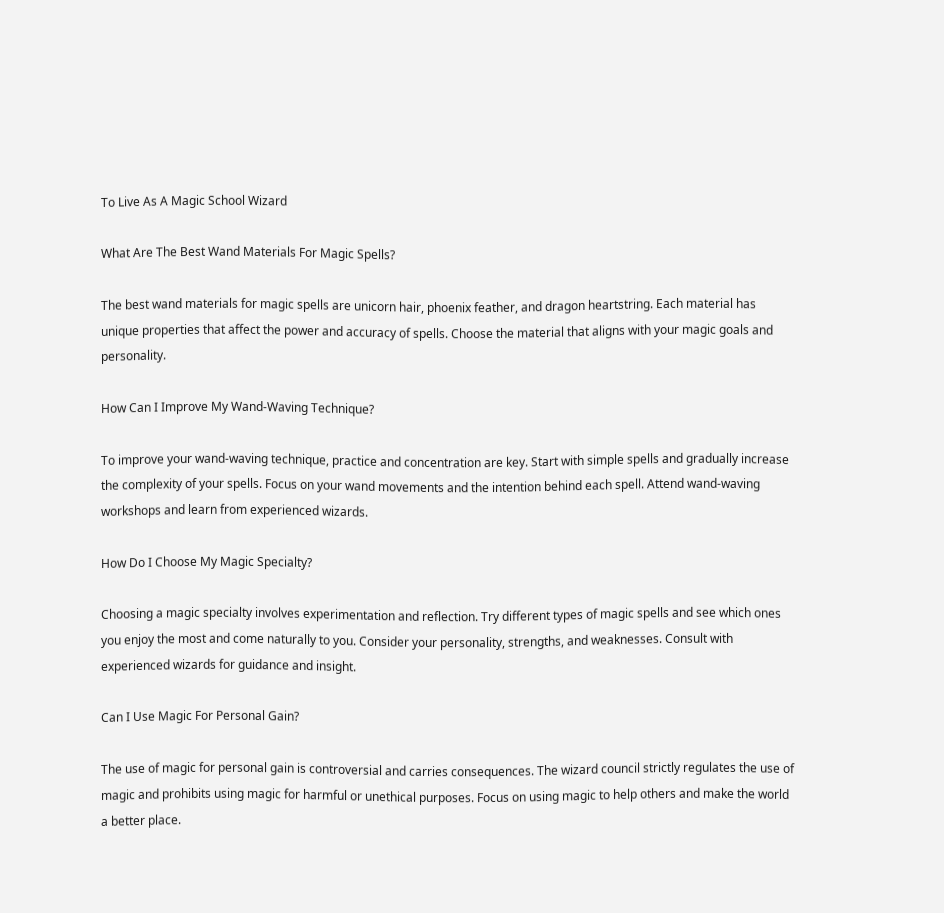To Live As A Magic School Wizard

What Are The Best Wand Materials For Magic Spells?

The best wand materials for magic spells are unicorn hair, phoenix feather, and dragon heartstring. Each material has unique properties that affect the power and accuracy of spells. Choose the material that aligns with your magic goals and personality.

How Can I Improve My Wand-Waving Technique?

To improve your wand-waving technique, practice and concentration are key. Start with simple spells and gradually increase the complexity of your spells. Focus on your wand movements and the intention behind each spell. Attend wand-waving workshops and learn from experienced wizards.

How Do I Choose My Magic Specialty?

Choosing a magic specialty involves experimentation and reflection. Try different types of magic spells and see which ones you enjoy the most and come naturally to you. Consider your personality, strengths, and weaknesses. Consult with experienced wizards for guidance and insight.

Can I Use Magic For Personal Gain?

The use of magic for personal gain is controversial and carries consequences. The wizard council strictly regulates the use of magic and prohibits using magic for harmful or unethical purposes. Focus on using magic to help others and make the world a better place.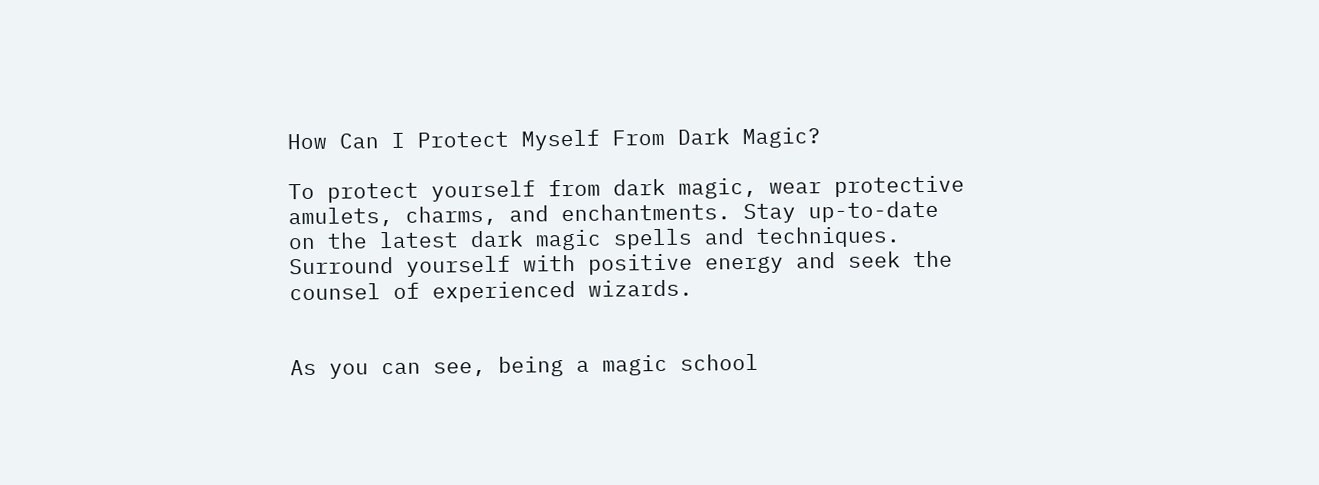How Can I Protect Myself From Dark Magic?

To protect yourself from dark magic, wear protective amulets, charms, and enchantments. Stay up-to-date on the latest dark magic spells and techniques. Surround yourself with positive energy and seek the counsel of experienced wizards.


As you can see, being a magic school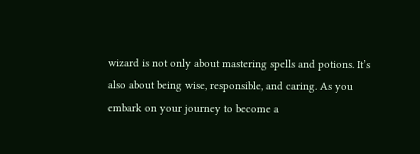wizard is not only about mastering spells and potions. It’s also about being wise, responsible, and caring. As you embark on your journey to become a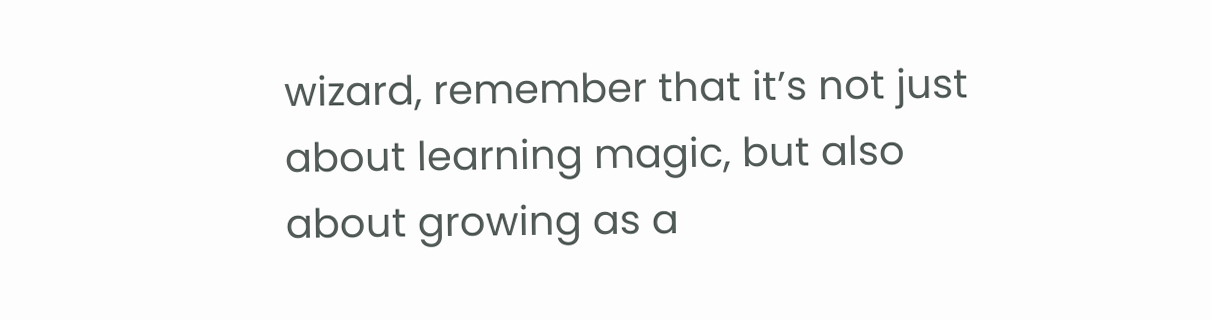wizard, remember that it’s not just about learning magic, but also about growing as a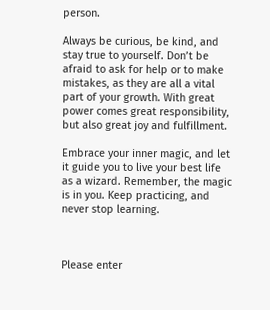person.

Always be curious, be kind, and stay true to yourself. Don’t be afraid to ask for help or to make mistakes, as they are all a vital part of your growth. With great power comes great responsibility, but also great joy and fulfillment.

Embrace your inner magic, and let it guide you to live your best life as a wizard. Remember, the magic is in you. Keep practicing, and never stop learning.



Please enter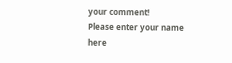your comment!
Please enter your name here